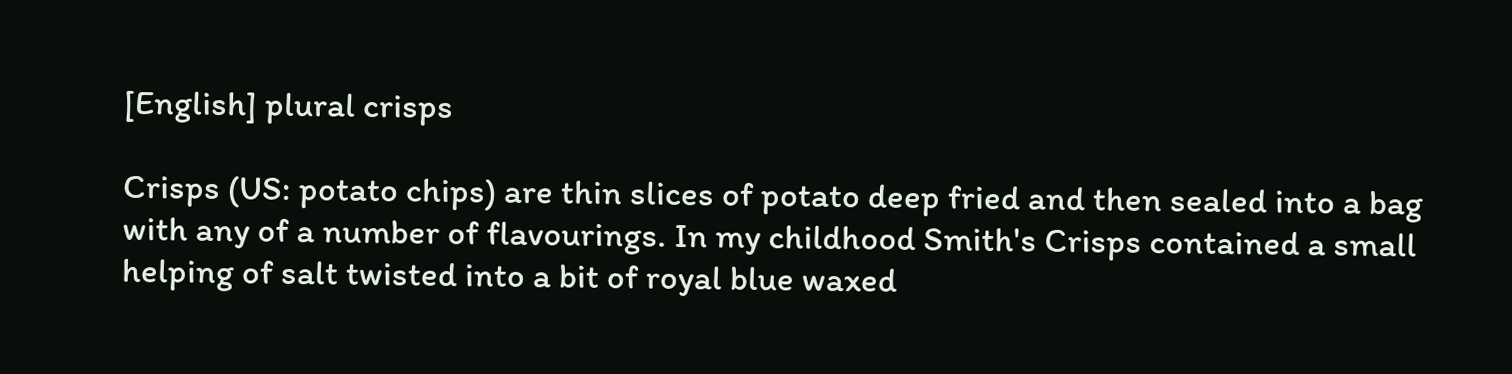[English] plural crisps

Crisps (US: potato chips) are thin slices of potato deep fried and then sealed into a bag with any of a number of flavourings. In my childhood Smith's Crisps contained a small helping of salt twisted into a bit of royal blue waxed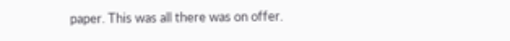paper. This was all there was on offer.